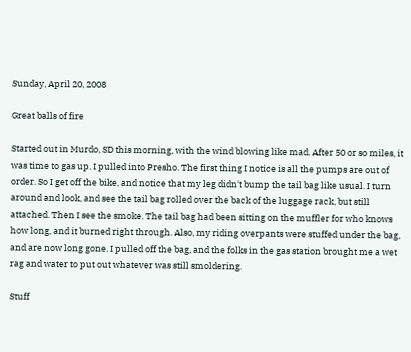Sunday, April 20, 2008

Great balls of fire

Started out in Murdo, SD this morning, with the wind blowing like mad. After 50 or so miles, it was time to gas up. I pulled into Presho. The first thing I notice is all the pumps are out of order. So I get off the bike, and notice that my leg didn't bump the tail bag like usual. I turn around and look, and see the tail bag rolled over the back of the luggage rack, but still attached. Then I see the smoke. The tail bag had been sitting on the muffler for who knows how long, and it burned right through. Also, my riding overpants were stuffed under the bag, and are now long gone. I pulled off the bag, and the folks in the gas station brought me a wet rag and water to put out whatever was still smoldering.

Stuff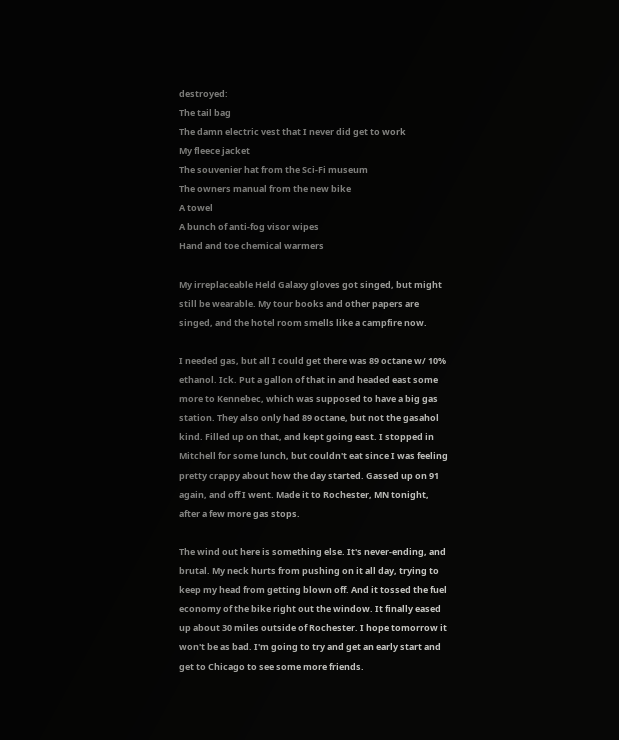destroyed:
The tail bag
The damn electric vest that I never did get to work
My fleece jacket
The souvenier hat from the Sci-Fi museum
The owners manual from the new bike
A towel
A bunch of anti-fog visor wipes
Hand and toe chemical warmers

My irreplaceable Held Galaxy gloves got singed, but might still be wearable. My tour books and other papers are singed, and the hotel room smells like a campfire now.

I needed gas, but all I could get there was 89 octane w/ 10% ethanol. Ick. Put a gallon of that in and headed east some more to Kennebec, which was supposed to have a big gas station. They also only had 89 octane, but not the gasahol kind. Filled up on that, and kept going east. I stopped in Mitchell for some lunch, but couldn't eat since I was feeling pretty crappy about how the day started. Gassed up on 91 again, and off I went. Made it to Rochester, MN tonight, after a few more gas stops.

The wind out here is something else. It's never-ending, and brutal. My neck hurts from pushing on it all day, trying to keep my head from getting blown off. And it tossed the fuel economy of the bike right out the window. It finally eased up about 30 miles outside of Rochester. I hope tomorrow it won't be as bad. I'm going to try and get an early start and get to Chicago to see some more friends.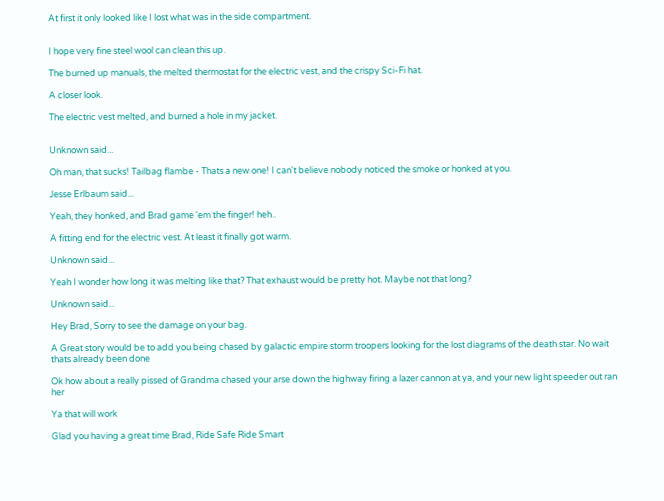At first it only looked like I lost what was in the side compartment.


I hope very fine steel wool can clean this up.

The burned up manuals, the melted thermostat for the electric vest, and the crispy Sci-Fi hat.

A closer look.

The electric vest melted, and burned a hole in my jacket.


Unknown said...

Oh man, that sucks! Tailbag flambe - Thats a new one! I can't believe nobody noticed the smoke or honked at you.

Jesse Erlbaum said...

Yeah, they honked, and Brad game 'em the finger! heh..

A fitting end for the electric vest. At least it finally got warm.

Unknown said...

Yeah I wonder how long it was melting like that? That exhaust would be pretty hot. Maybe not that long?

Unknown said...

Hey Brad, Sorry to see the damage on your bag.

A Great story would be to add you being chased by galactic empire storm troopers looking for the lost diagrams of the death star. No wait thats already been done

Ok how about a really pissed of Grandma chased your arse down the highway firing a lazer cannon at ya, and your new light speeder out ran her

Ya that will work

Glad you having a great time Brad, Ride Safe Ride Smart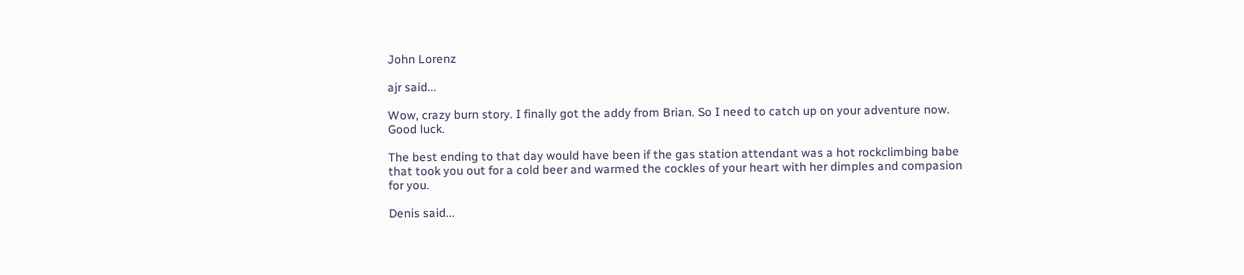John Lorenz

ajr said...

Wow, crazy burn story. I finally got the addy from Brian. So I need to catch up on your adventure now. Good luck.

The best ending to that day would have been if the gas station attendant was a hot rockclimbing babe that took you out for a cold beer and warmed the cockles of your heart with her dimples and compasion for you.

Denis said...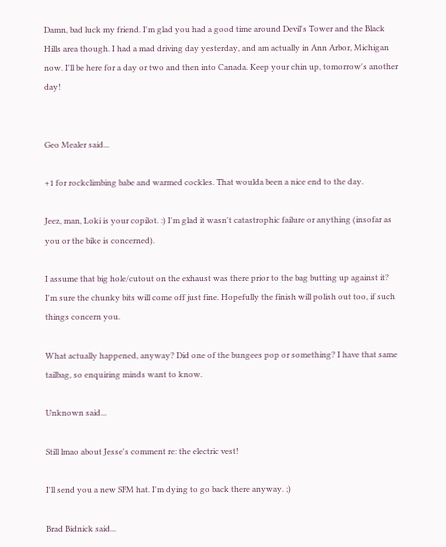Damn, bad luck my friend. I'm glad you had a good time around Devil's Tower and the Black Hills area though. I had a mad driving day yesterday, and am actually in Ann Arbor, Michigan now. I'll be here for a day or two and then into Canada. Keep your chin up, tomorrow's another day!


Geo Mealer said...

+1 for rockclimbing babe and warmed cockles. That woulda been a nice end to the day.

Jeez, man, Loki is your copilot. :) I'm glad it wasn't catastrophic failure or anything (insofar as you or the bike is concerned).

I assume that big hole/cutout on the exhaust was there prior to the bag butting up against it? I'm sure the chunky bits will come off just fine. Hopefully the finish will polish out too, if such things concern you.

What actually happened, anyway? Did one of the bungees pop or something? I have that same tailbag, so enquiring minds want to know.

Unknown said...

Still lmao about Jesse's comment re: the electric vest!

I'll send you a new SFM hat. I'm dying to go back there anyway. ;)

Brad Bidnick said...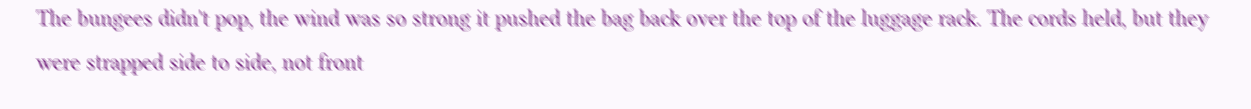The bungees didn't pop, the wind was so strong it pushed the bag back over the top of the luggage rack. The cords held, but they were strapped side to side, not front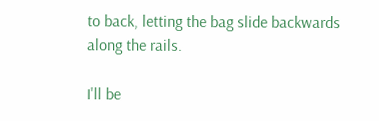to back, letting the bag slide backwards along the rails.

I'll be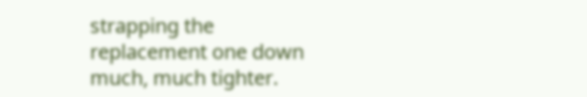strapping the replacement one down much, much tighter.